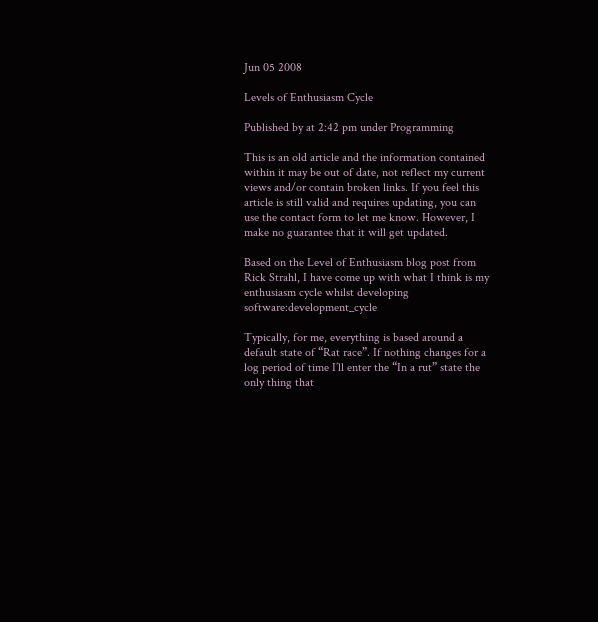Jun 05 2008

Levels of Enthusiasm Cycle

Published by at 2:42 pm under Programming

This is an old article and the information contained within it may be out of date, not reflect my current views and/or contain broken links. If you feel this article is still valid and requires updating, you can use the contact form to let me know. However, I make no guarantee that it will get updated.

Based on the Level of Enthusiasm blog post from Rick Strahl, I have come up with what I think is my enthusiasm cycle whilst developing software:development_cycle

Typically, for me, everything is based around a default state of “Rat race”. If nothing changes for a log period of time I’ll enter the “In a rut” state the only thing that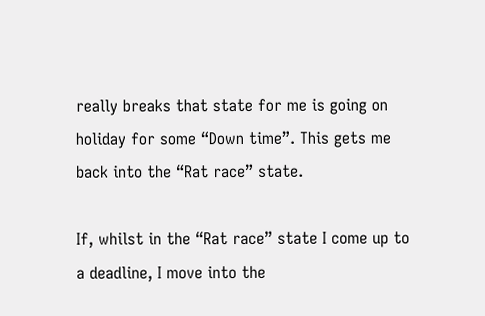really breaks that state for me is going on holiday for some “Down time”. This gets me back into the “Rat race” state.

If, whilst in the “Rat race” state I come up to a deadline, I move into the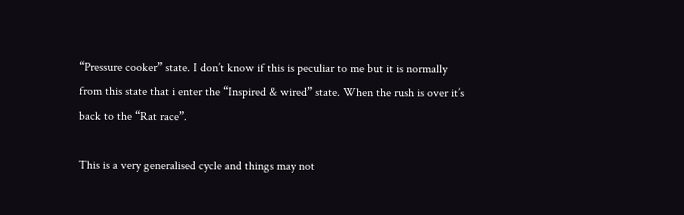“Pressure cooker” state. I don’t know if this is peculiar to me but it is normally from this state that i enter the “Inspired & wired” state. When the rush is over it’s back to the “Rat race”.

This is a very generalised cycle and things may not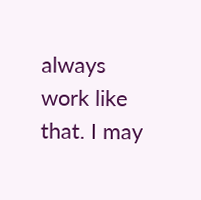always work like that. I may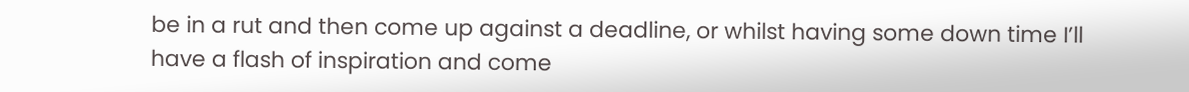be in a rut and then come up against a deadline, or whilst having some down time I’ll have a flash of inspiration and come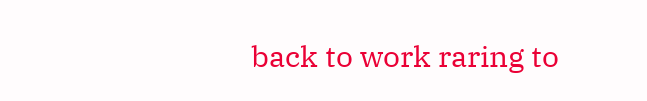back to work raring to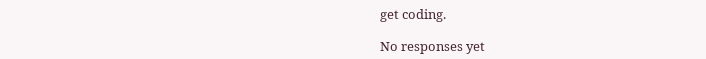get coding.

No responses yet